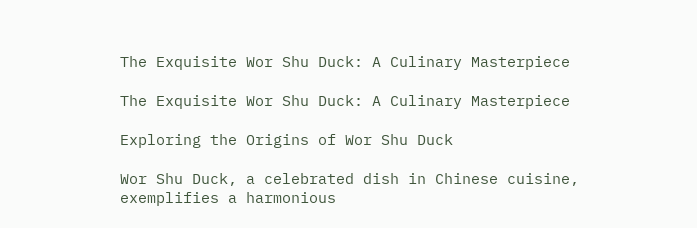The Exquisite Wor Shu Duck: A Culinary Masterpiece

The Exquisite Wor Shu Duck: A Culinary Masterpiece

Exploring the Origins of Wor Shu Duck

Wor Shu Duck, a celebrated dish in Chinese cuisine, exemplifies a harmonious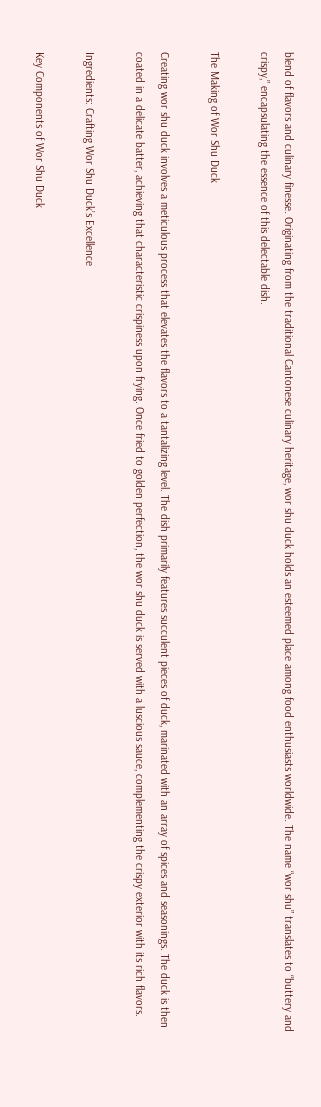blend of flavors and culinary finesse. Originating from the traditional Cantonese culinary heritage, wor shu duck holds an esteemed place among food enthusiasts worldwide. The name “wor shu” translates to “buttery and crispy,” encapsulating the essence of this delectable dish.

The Making of Wor Shu Duck

Creating wor shu duck involves a meticulous process that elevates the flavors to a tantalizing level. The dish primarily features succulent pieces of duck, marinated with an array of spices and seasonings. The duck is then coated in a delicate batter, achieving that characteristic crispiness upon frying. Once fried to golden perfection, the wor shu duck is served with a luscious sauce, complementing the crispy exterior with its rich flavors.

Ingredients: Crafting Wor Shu Duck’s Excellence

Key Components of Wor Shu Duck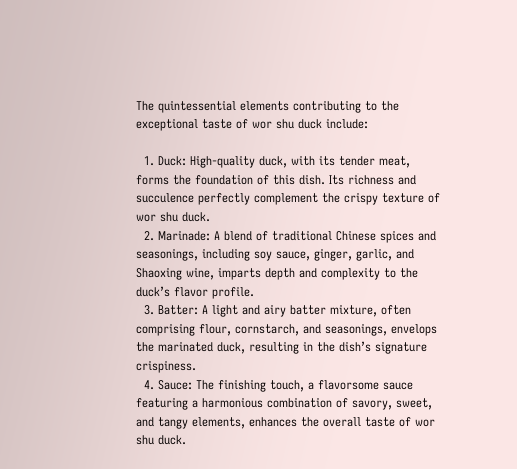The quintessential elements contributing to the exceptional taste of wor shu duck include:

  1. Duck: High-quality duck, with its tender meat, forms the foundation of this dish. Its richness and succulence perfectly complement the crispy texture of wor shu duck.
  2. Marinade: A blend of traditional Chinese spices and seasonings, including soy sauce, ginger, garlic, and Shaoxing wine, imparts depth and complexity to the duck’s flavor profile.
  3. Batter: A light and airy batter mixture, often comprising flour, cornstarch, and seasonings, envelops the marinated duck, resulting in the dish’s signature crispiness.
  4. Sauce: The finishing touch, a flavorsome sauce featuring a harmonious combination of savory, sweet, and tangy elements, enhances the overall taste of wor shu duck.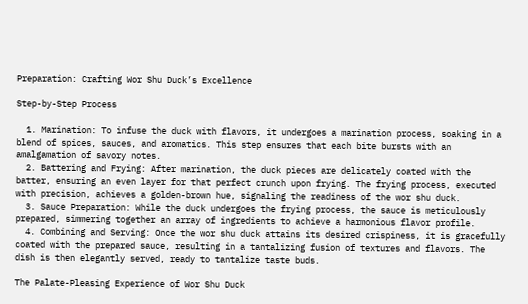Preparation: Crafting Wor Shu Duck’s Excellence

Step-by-Step Process

  1. Marination: To infuse the duck with flavors, it undergoes a marination process, soaking in a blend of spices, sauces, and aromatics. This step ensures that each bite bursts with an amalgamation of savory notes.
  2. Battering and Frying: After marination, the duck pieces are delicately coated with the batter, ensuring an even layer for that perfect crunch upon frying. The frying process, executed with precision, achieves a golden-brown hue, signaling the readiness of the wor shu duck.
  3. Sauce Preparation: While the duck undergoes the frying process, the sauce is meticulously prepared, simmering together an array of ingredients to achieve a harmonious flavor profile.
  4. Combining and Serving: Once the wor shu duck attains its desired crispiness, it is gracefully coated with the prepared sauce, resulting in a tantalizing fusion of textures and flavors. The dish is then elegantly served, ready to tantalize taste buds.

The Palate-Pleasing Experience of Wor Shu Duck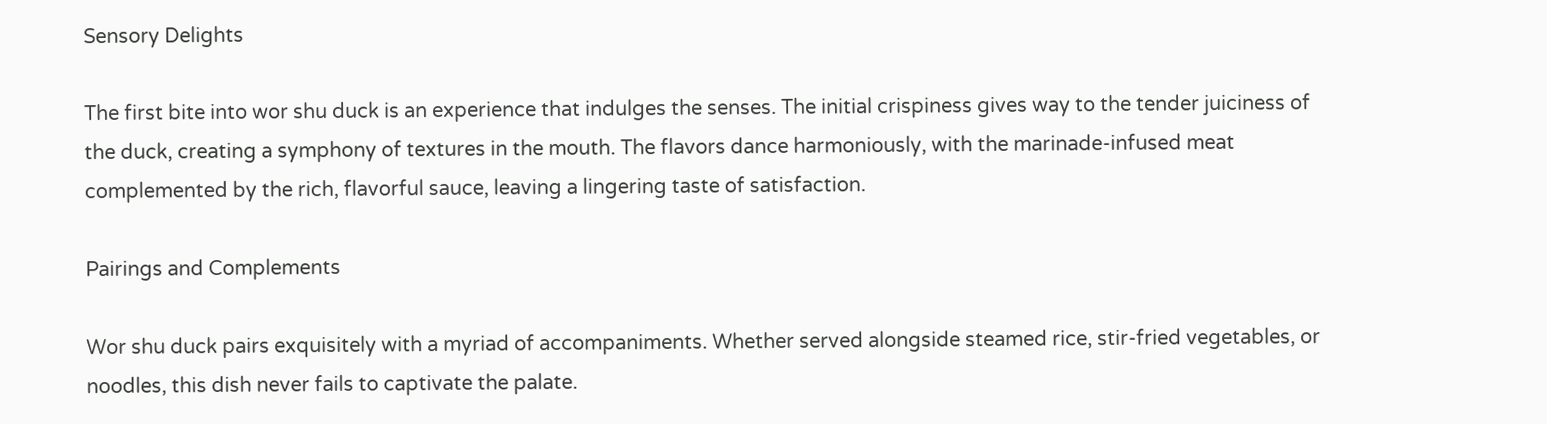Sensory Delights

The first bite into wor shu duck is an experience that indulges the senses. The initial crispiness gives way to the tender juiciness of the duck, creating a symphony of textures in the mouth. The flavors dance harmoniously, with the marinade-infused meat complemented by the rich, flavorful sauce, leaving a lingering taste of satisfaction.

Pairings and Complements

Wor shu duck pairs exquisitely with a myriad of accompaniments. Whether served alongside steamed rice, stir-fried vegetables, or noodles, this dish never fails to captivate the palate.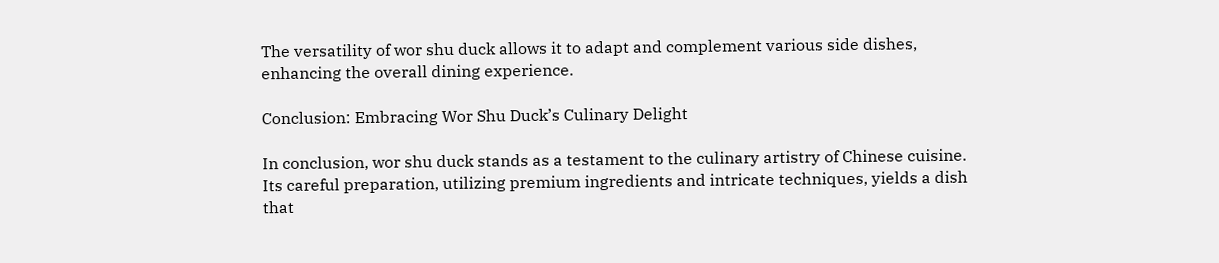The versatility of wor shu duck allows it to adapt and complement various side dishes, enhancing the overall dining experience.

Conclusion: Embracing Wor Shu Duck’s Culinary Delight

In conclusion, wor shu duck stands as a testament to the culinary artistry of Chinese cuisine. Its careful preparation, utilizing premium ingredients and intricate techniques, yields a dish that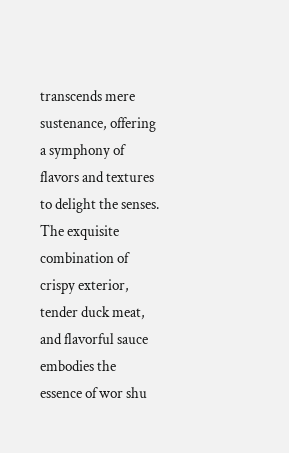transcends mere sustenance, offering a symphony of flavors and textures to delight the senses. The exquisite combination of crispy exterior, tender duck meat, and flavorful sauce embodies the essence of wor shu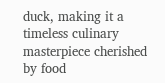duck, making it a timeless culinary masterpiece cherished by food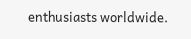enthusiasts worldwide.